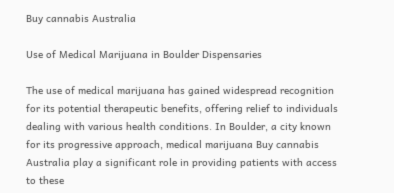Buy cannabis Australia

Use of Medical Marijuana in Boulder Dispensaries

The use of medical marijuana has gained widespread recognition for its potential therapeutic benefits, offering relief to individuals dealing with various health conditions. In Boulder, a city known for its progressive approach, medical marijuana Buy cannabis Australia play a significant role in providing patients with access to these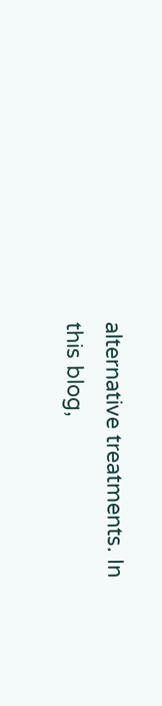alternative treatments. In this blog,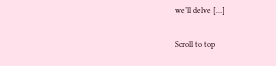we’ll delve […]

Scroll to top